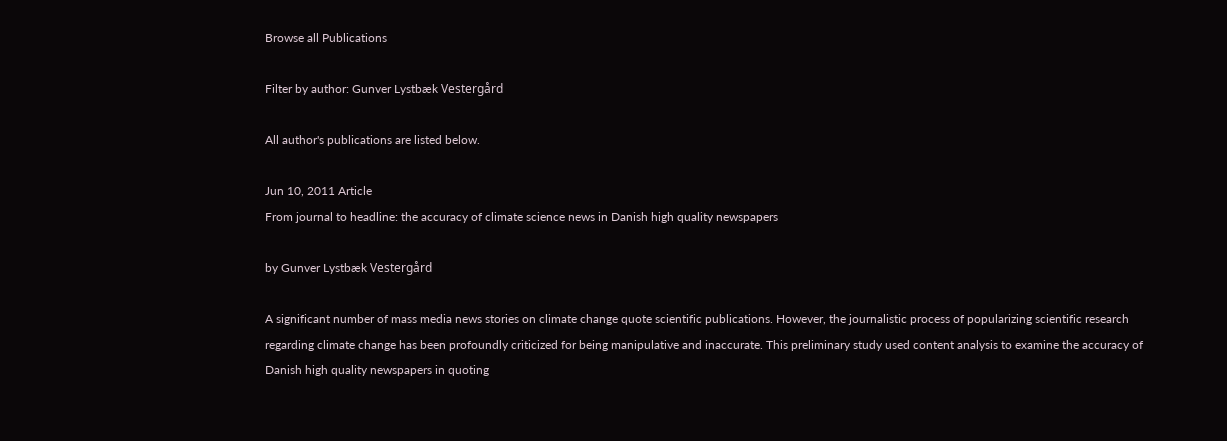Browse all Publications

Filter by author: Gunver Lystbæk Vestergård

All author's publications are listed below.

Jun 10, 2011 Article
From journal to headline: the accuracy of climate science news in Danish high quality newspapers

by Gunver Lystbæk Vestergård

A significant number of mass media news stories on climate change quote scientific publications. However, the journalistic process of popularizing scientific research regarding climate change has been profoundly criticized for being manipulative and inaccurate. This preliminary study used content analysis to examine the accuracy of Danish high quality newspapers in quoting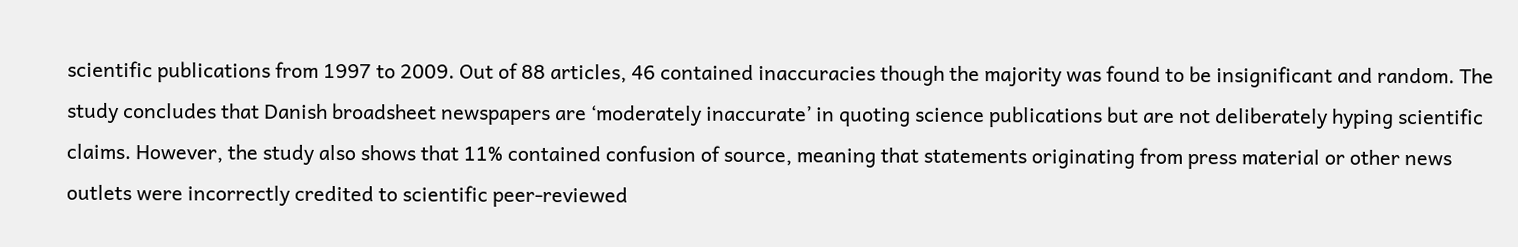scientific publications from 1997 to 2009. Out of 88 articles, 46 contained inaccuracies though the majority was found to be insignificant and random. The study concludes that Danish broadsheet newspapers are ‘moderately inaccurate’ in quoting science publications but are not deliberately hyping scientific claims. However, the study also shows that 11% contained confusion of source, meaning that statements originating from press material or other news outlets were incorrectly credited to scientific peer-reviewed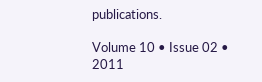publications.

Volume 10 • Issue 02 • 2011